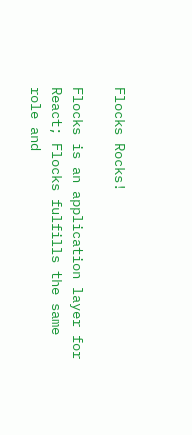Flocks Rocks!

Flocks is an application layer for React; Flocks fulfills the same role and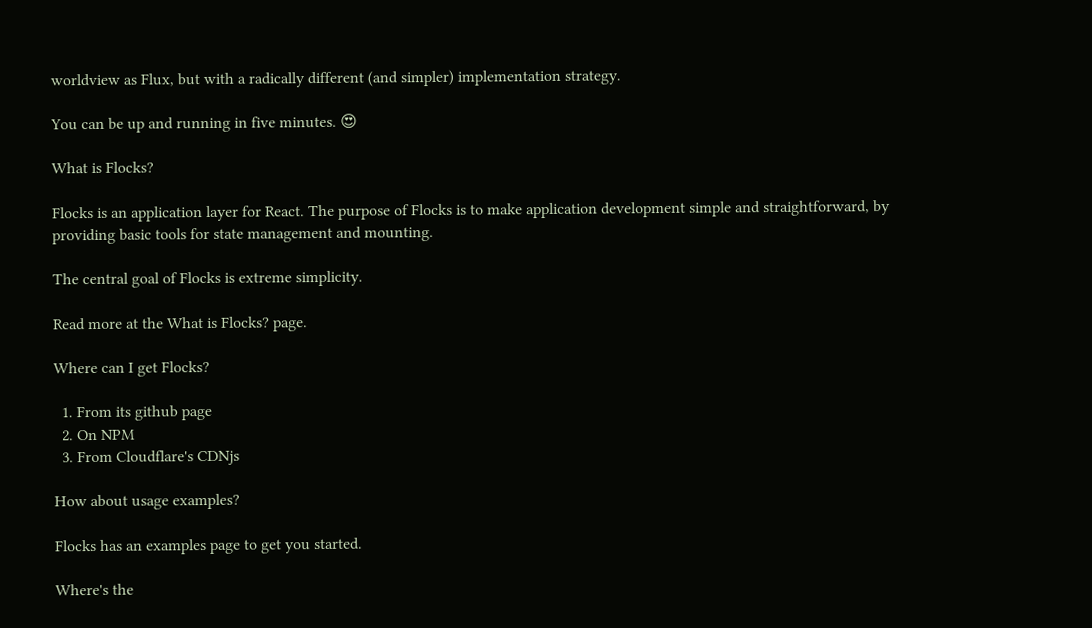worldview as Flux, but with a radically different (and simpler) implementation strategy.

You can be up and running in five minutes. 😍

What is Flocks?

Flocks is an application layer for React. The purpose of Flocks is to make application development simple and straightforward, by providing basic tools for state management and mounting.

The central goal of Flocks is extreme simplicity.

Read more at the What is Flocks? page.

Where can I get Flocks?

  1. From its github page
  2. On NPM
  3. From Cloudflare's CDNjs

How about usage examples?

Flocks has an examples page to get you started.

Where's the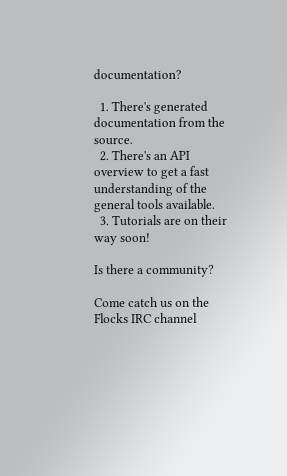documentation?

  1. There's generated documentation from the source.
  2. There's an API overview to get a fast understanding of the general tools available.
  3. Tutorials are on their way soon!

Is there a community?

Come catch us on the Flocks IRC channel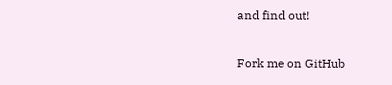and find out!

Fork me on GitHub